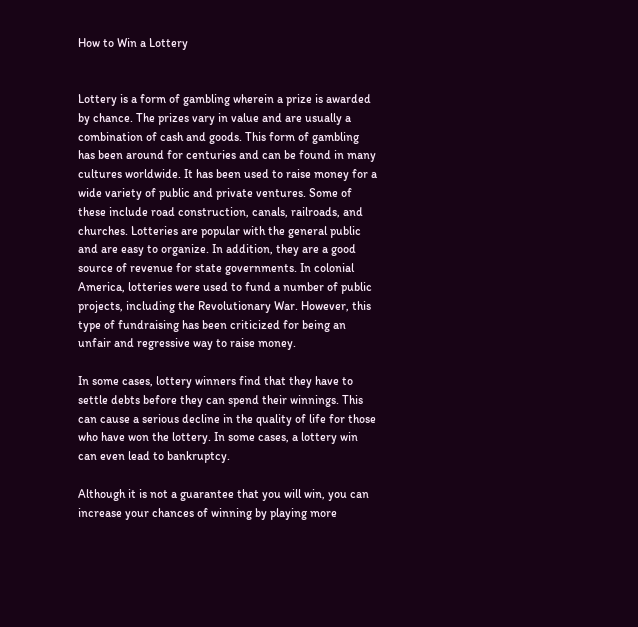How to Win a Lottery


Lottery is a form of gambling wherein a prize is awarded by chance. The prizes vary in value and are usually a combination of cash and goods. This form of gambling has been around for centuries and can be found in many cultures worldwide. It has been used to raise money for a wide variety of public and private ventures. Some of these include road construction, canals, railroads, and churches. Lotteries are popular with the general public and are easy to organize. In addition, they are a good source of revenue for state governments. In colonial America, lotteries were used to fund a number of public projects, including the Revolutionary War. However, this type of fundraising has been criticized for being an unfair and regressive way to raise money.

In some cases, lottery winners find that they have to settle debts before they can spend their winnings. This can cause a serious decline in the quality of life for those who have won the lottery. In some cases, a lottery win can even lead to bankruptcy.

Although it is not a guarantee that you will win, you can increase your chances of winning by playing more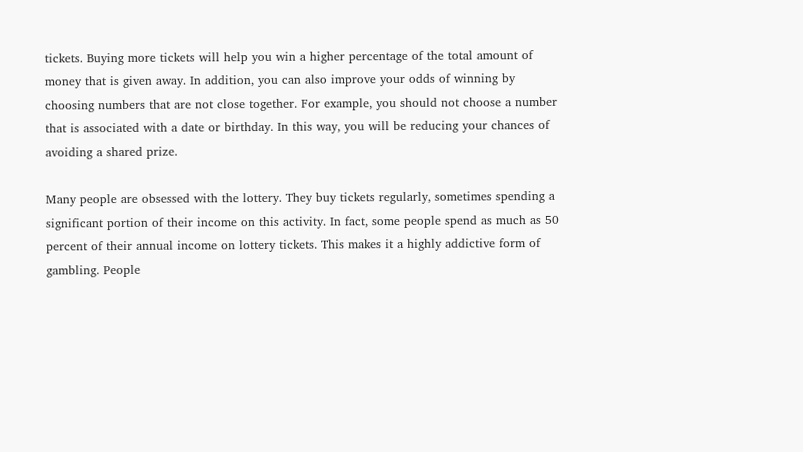tickets. Buying more tickets will help you win a higher percentage of the total amount of money that is given away. In addition, you can also improve your odds of winning by choosing numbers that are not close together. For example, you should not choose a number that is associated with a date or birthday. In this way, you will be reducing your chances of avoiding a shared prize.

Many people are obsessed with the lottery. They buy tickets regularly, sometimes spending a significant portion of their income on this activity. In fact, some people spend as much as 50 percent of their annual income on lottery tickets. This makes it a highly addictive form of gambling. People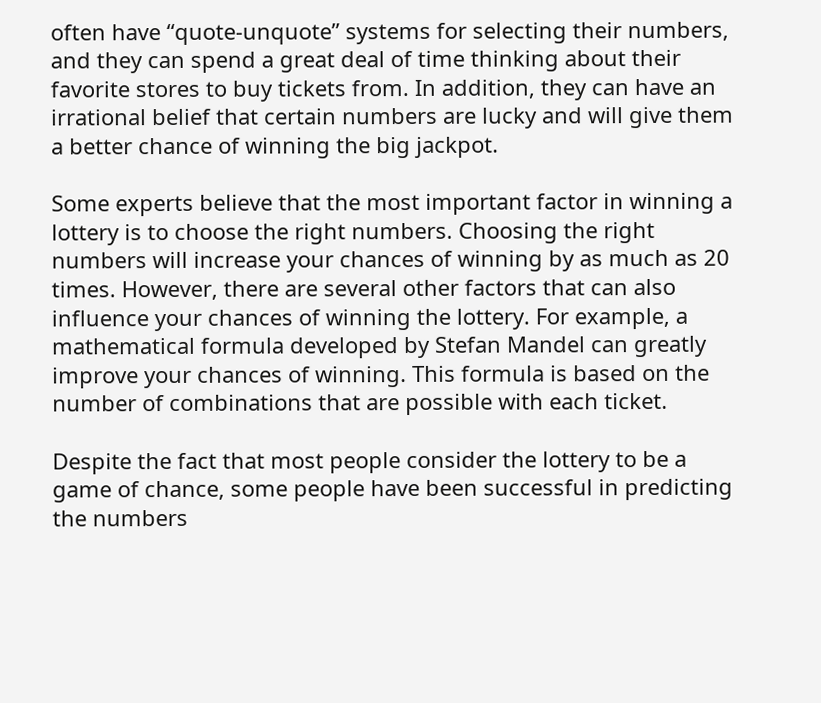often have “quote-unquote” systems for selecting their numbers, and they can spend a great deal of time thinking about their favorite stores to buy tickets from. In addition, they can have an irrational belief that certain numbers are lucky and will give them a better chance of winning the big jackpot.

Some experts believe that the most important factor in winning a lottery is to choose the right numbers. Choosing the right numbers will increase your chances of winning by as much as 20 times. However, there are several other factors that can also influence your chances of winning the lottery. For example, a mathematical formula developed by Stefan Mandel can greatly improve your chances of winning. This formula is based on the number of combinations that are possible with each ticket.

Despite the fact that most people consider the lottery to be a game of chance, some people have been successful in predicting the numbers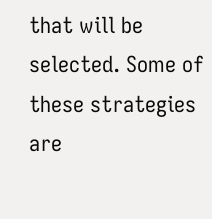that will be selected. Some of these strategies are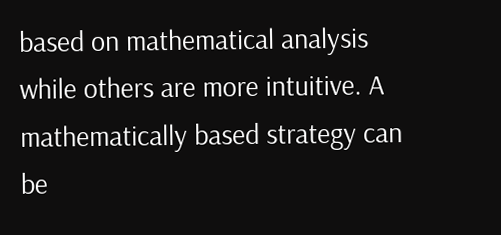based on mathematical analysis while others are more intuitive. A mathematically based strategy can be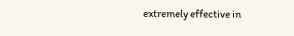extremely effective in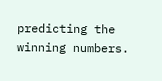predicting the winning numbers.